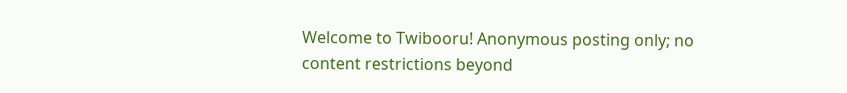Welcome to Twibooru! Anonymous posting only; no content restrictions beyond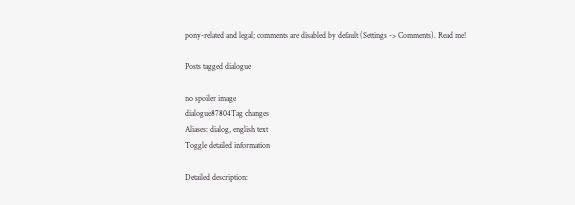pony-related and legal; comments are disabled by default (Settings -> Comments). Read me!

Posts tagged dialogue

no spoiler image
dialogue87804Tag changes
Aliases: dialog, english text
Toggle detailed information

Detailed description: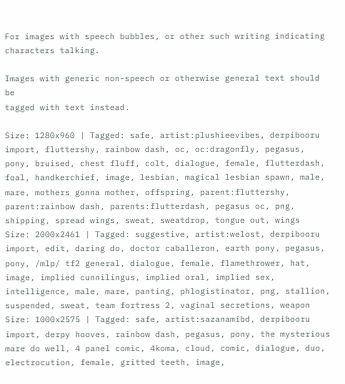For images with speech bubbles, or other such writing indicating
characters talking.

Images with generic non-speech or otherwise general text should be
tagged with text instead.

Size: 1280x960 | Tagged: safe, artist:plushieevibes, derpibooru import, fluttershy, rainbow dash, oc, oc:dragonfly, pegasus, pony, bruised, chest fluff, colt, dialogue, female, flutterdash, foal, handkerchief, image, lesbian, magical lesbian spawn, male, mare, mothers gonna mother, offspring, parent:fluttershy, parent:rainbow dash, parents:flutterdash, pegasus oc, png, shipping, spread wings, sweat, sweatdrop, tongue out, wings
Size: 2000x2461 | Tagged: suggestive, artist:welost, derpibooru import, edit, daring do, doctor caballeron, earth pony, pegasus, pony, /mlp/ tf2 general, dialogue, female, flamethrower, hat, image, implied cunnilingus, implied oral, implied sex, intelligence, male, mare, panting, phlogistinator, png, stallion, suspended, sweat, team fortress 2, vaginal secretions, weapon
Size: 1000x2575 | Tagged: safe, artist:sazanamibd, derpibooru import, derpy hooves, rainbow dash, pegasus, pony, the mysterious mare do well, 4 panel comic, 4koma, cloud, comic, dialogue, duo, electrocution, female, gritted teeth, image,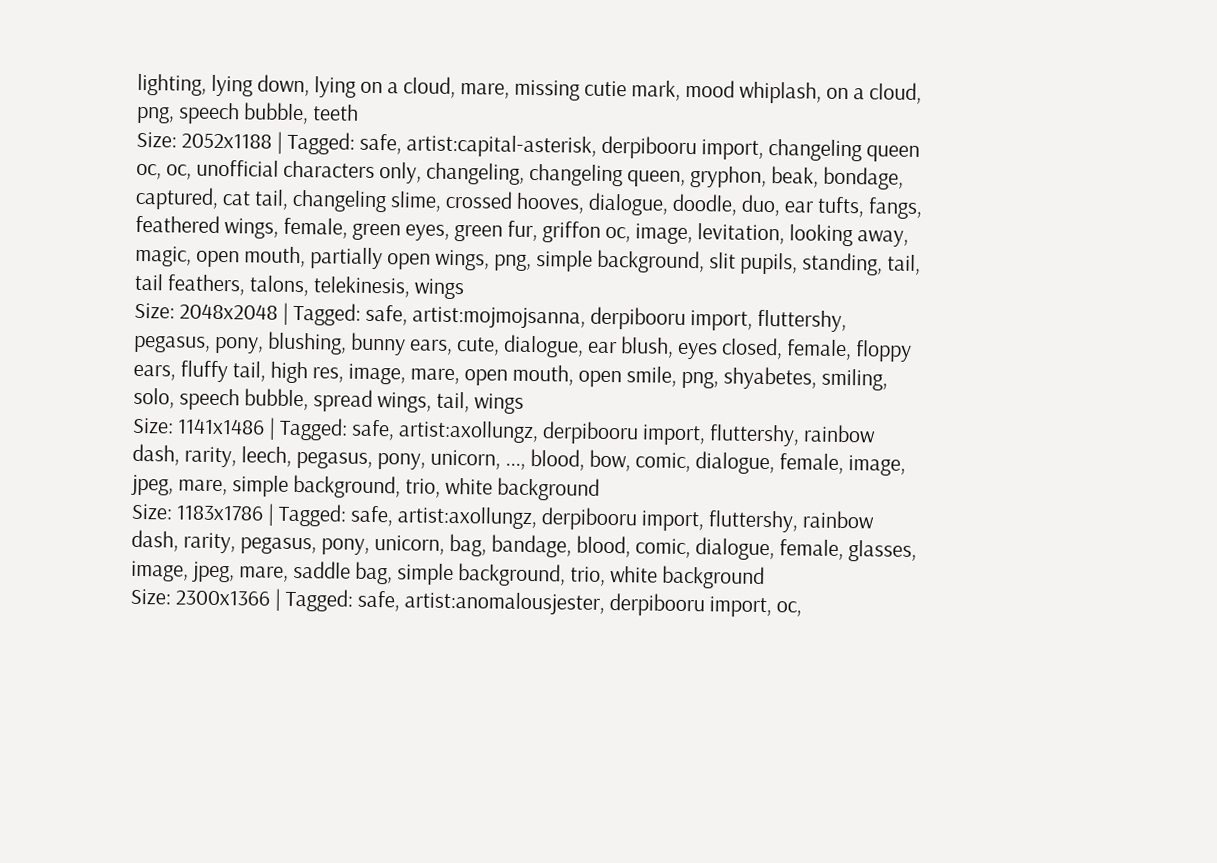lighting, lying down, lying on a cloud, mare, missing cutie mark, mood whiplash, on a cloud, png, speech bubble, teeth
Size: 2052x1188 | Tagged: safe, artist:capital-asterisk, derpibooru import, changeling queen oc, oc, unofficial characters only, changeling, changeling queen, gryphon, beak, bondage, captured, cat tail, changeling slime, crossed hooves, dialogue, doodle, duo, ear tufts, fangs, feathered wings, female, green eyes, green fur, griffon oc, image, levitation, looking away, magic, open mouth, partially open wings, png, simple background, slit pupils, standing, tail, tail feathers, talons, telekinesis, wings
Size: 2048x2048 | Tagged: safe, artist:mojmojsanna, derpibooru import, fluttershy, pegasus, pony, blushing, bunny ears, cute, dialogue, ear blush, eyes closed, female, floppy ears, fluffy tail, high res, image, mare, open mouth, open smile, png, shyabetes, smiling, solo, speech bubble, spread wings, tail, wings
Size: 1141x1486 | Tagged: safe, artist:axollungz, derpibooru import, fluttershy, rainbow dash, rarity, leech, pegasus, pony, unicorn, ..., blood, bow, comic, dialogue, female, image, jpeg, mare, simple background, trio, white background
Size: 1183x1786 | Tagged: safe, artist:axollungz, derpibooru import, fluttershy, rainbow dash, rarity, pegasus, pony, unicorn, bag, bandage, blood, comic, dialogue, female, glasses, image, jpeg, mare, saddle bag, simple background, trio, white background
Size: 2300x1366 | Tagged: safe, artist:anomalousjester, derpibooru import, oc,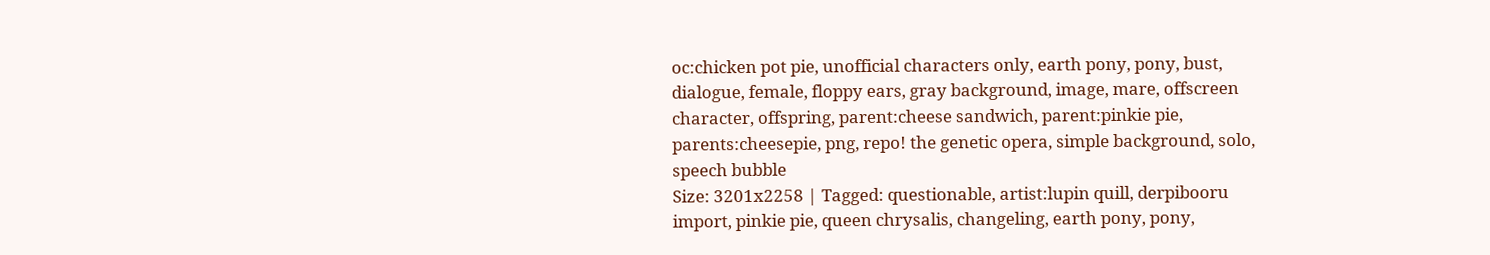oc:chicken pot pie, unofficial characters only, earth pony, pony, bust, dialogue, female, floppy ears, gray background, image, mare, offscreen character, offspring, parent:cheese sandwich, parent:pinkie pie, parents:cheesepie, png, repo! the genetic opera, simple background, solo, speech bubble
Size: 3201x2258 | Tagged: questionable, artist:lupin quill, derpibooru import, pinkie pie, queen chrysalis, changeling, earth pony, pony,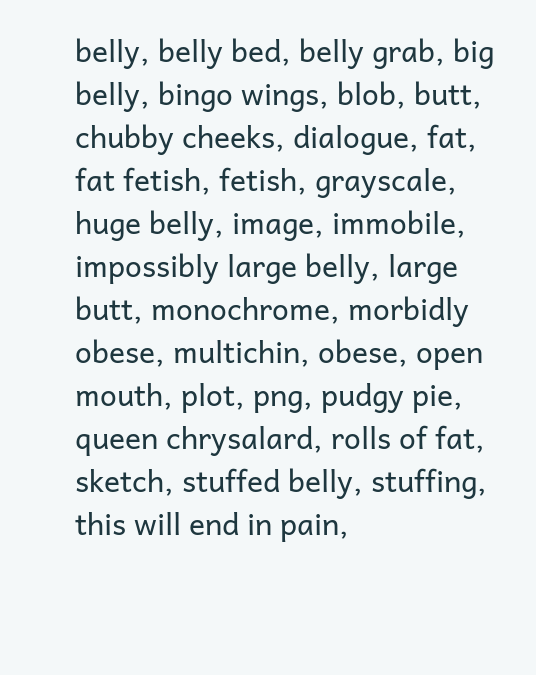belly, belly bed, belly grab, big belly, bingo wings, blob, butt, chubby cheeks, dialogue, fat, fat fetish, fetish, grayscale, huge belly, image, immobile, impossibly large belly, large butt, monochrome, morbidly obese, multichin, obese, open mouth, plot, png, pudgy pie, queen chrysalard, rolls of fat, sketch, stuffed belly, stuffing, this will end in pain,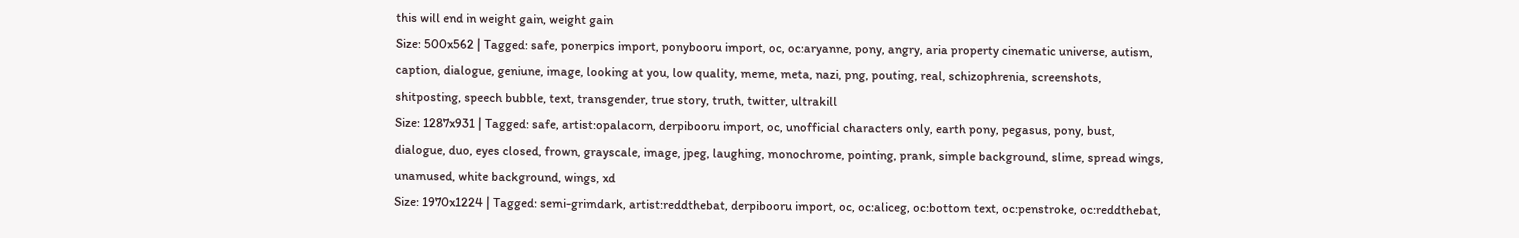this will end in weight gain, weight gain
Size: 500x562 | Tagged: safe, ponerpics import, ponybooru import, oc, oc:aryanne, pony, angry, aria property cinematic universe, autism, caption, dialogue, geniune, image, looking at you, low quality, meme, meta, nazi, png, pouting, real, schizophrenia, screenshots, shitposting, speech bubble, text, transgender, true story, truth, twitter, ultrakill
Size: 1287x931 | Tagged: safe, artist:opalacorn, derpibooru import, oc, unofficial characters only, earth pony, pegasus, pony, bust, dialogue, duo, eyes closed, frown, grayscale, image, jpeg, laughing, monochrome, pointing, prank, simple background, slime, spread wings, unamused, white background, wings, xd
Size: 1970x1224 | Tagged: semi-grimdark, artist:reddthebat, derpibooru import, oc, oc:aliceg, oc:bottom text, oc:penstroke, oc:reddthebat,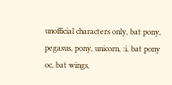unofficial characters only, bat pony, pegasus, pony, unicorn, :i, bat pony oc, bat wings,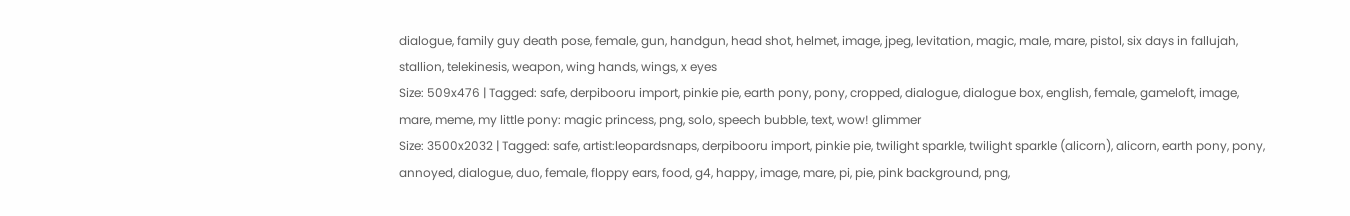dialogue, family guy death pose, female, gun, handgun, head shot, helmet, image, jpeg, levitation, magic, male, mare, pistol, six days in fallujah, stallion, telekinesis, weapon, wing hands, wings, x eyes
Size: 509x476 | Tagged: safe, derpibooru import, pinkie pie, earth pony, pony, cropped, dialogue, dialogue box, english, female, gameloft, image, mare, meme, my little pony: magic princess, png, solo, speech bubble, text, wow! glimmer
Size: 3500x2032 | Tagged: safe, artist:leopardsnaps, derpibooru import, pinkie pie, twilight sparkle, twilight sparkle (alicorn), alicorn, earth pony, pony, annoyed, dialogue, duo, female, floppy ears, food, g4, happy, image, mare, pi, pie, pink background, png,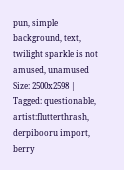pun, simple background, text, twilight sparkle is not amused, unamused
Size: 2500x2598 | Tagged: questionable, artist:flutterthrash, derpibooru import, berry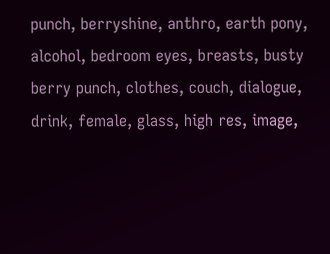punch, berryshine, anthro, earth pony, alcohol, bedroom eyes, breasts, busty berry punch, clothes, couch, dialogue, drink, female, glass, high res, image,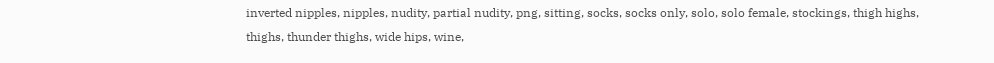inverted nipples, nipples, nudity, partial nudity, png, sitting, socks, socks only, solo, solo female, stockings, thigh highs, thighs, thunder thighs, wide hips, wine,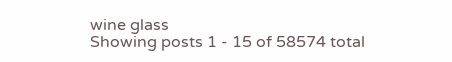wine glass
Showing posts 1 - 15 of 58574 total